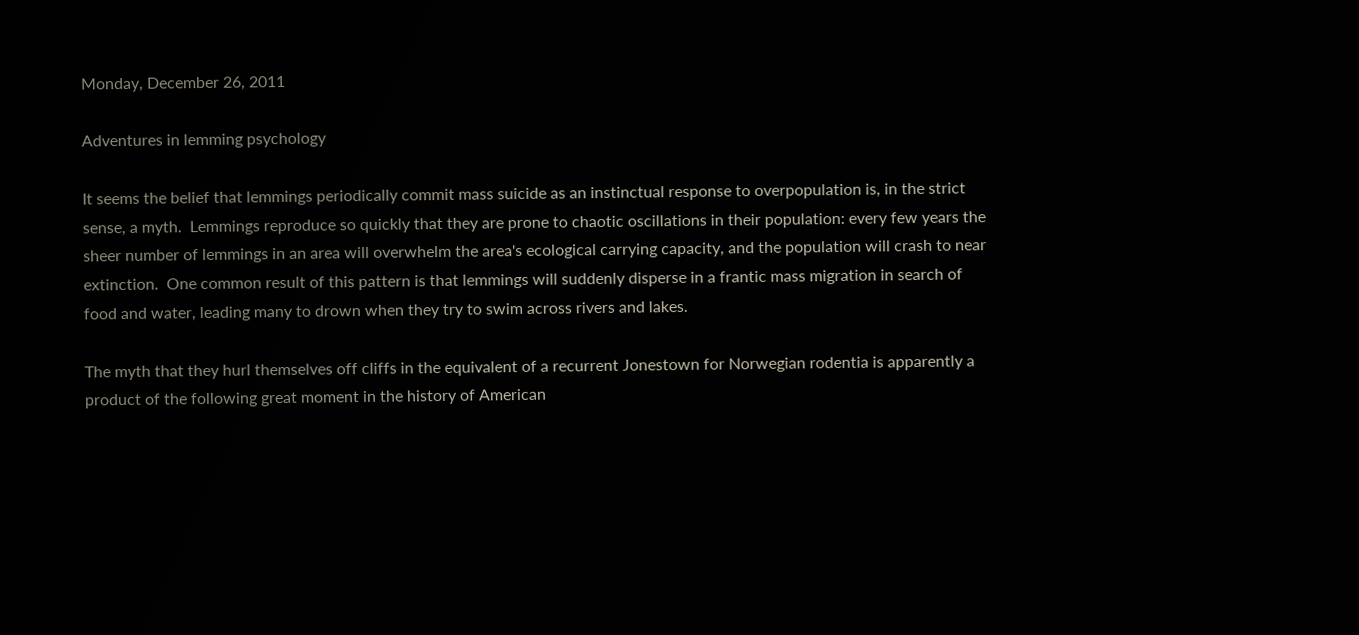Monday, December 26, 2011

Adventures in lemming psychology

It seems the belief that lemmings periodically commit mass suicide as an instinctual response to overpopulation is, in the strict sense, a myth.  Lemmings reproduce so quickly that they are prone to chaotic oscillations in their population: every few years the sheer number of lemmings in an area will overwhelm the area's ecological carrying capacity, and the population will crash to near extinction.  One common result of this pattern is that lemmings will suddenly disperse in a frantic mass migration in search of food and water, leading many to drown when they try to swim across rivers and lakes.

The myth that they hurl themselves off cliffs in the equivalent of a recurrent Jonestown for Norwegian rodentia is apparently a product of the following great moment in the history of American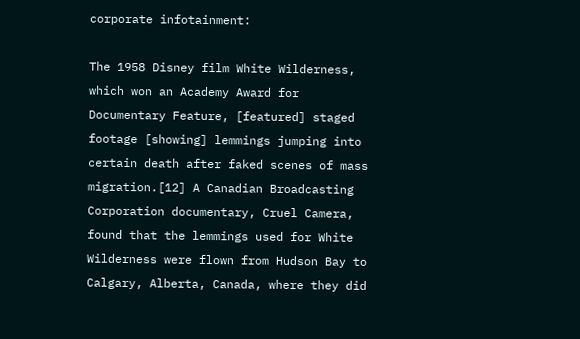corporate infotainment:

The 1958 Disney film White Wilderness, which won an Academy Award for Documentary Feature, [featured] staged footage [showing] lemmings jumping into certain death after faked scenes of mass migration.[12] A Canadian Broadcasting Corporation documentary, Cruel Camera, found that the lemmings used for White Wilderness were flown from Hudson Bay to Calgary, Alberta, Canada, where they did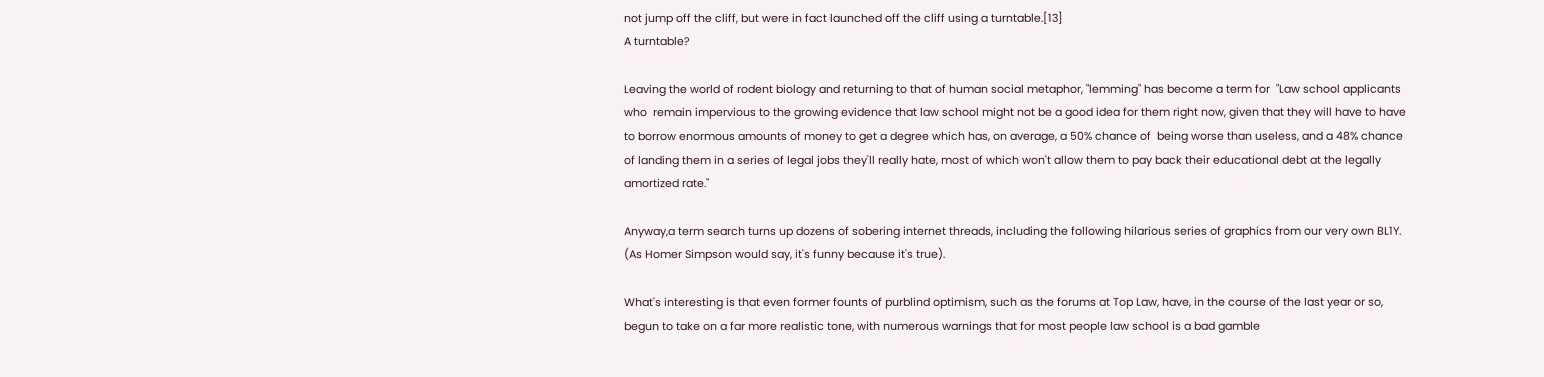not jump off the cliff, but were in fact launched off the cliff using a turntable.[13]
A turntable?

Leaving the world of rodent biology and returning to that of human social metaphor, "lemming" has become a term for  "Law school applicants who  remain impervious to the growing evidence that law school might not be a good idea for them right now, given that they will have to have to borrow enormous amounts of money to get a degree which has, on average, a 50% chance of  being worse than useless, and a 48% chance of landing them in a series of legal jobs they'll really hate, most of which won't allow them to pay back their educational debt at the legally amortized rate."

Anyway,a term search turns up dozens of sobering internet threads, including the following hilarious series of graphics from our very own BL1Y.  (As Homer Simpson would say, it's funny because it's true).

What's interesting is that even former founts of purblind optimism, such as the forums at Top Law, have, in the course of the last year or so, begun to take on a far more realistic tone, with numerous warnings that for most people law school is a bad gamble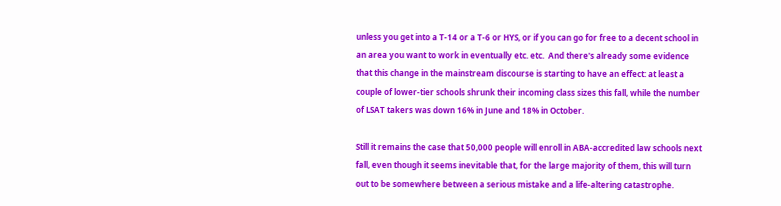unless you get into a T-14 or a T-6 or HYS, or if you can go for free to a decent school in an area you want to work in eventually etc. etc.  And there's already some evidence that this change in the mainstream discourse is starting to have an effect: at least a couple of lower-tier schools shrunk their incoming class sizes this fall, while the number of LSAT takers was down 16% in June and 18% in October.

Still it remains the case that 50,000 people will enroll in ABA-accredited law schools next fall, even though it seems inevitable that, for the large majority of them, this will turn out to be somewhere between a serious mistake and a life-altering catastrophe.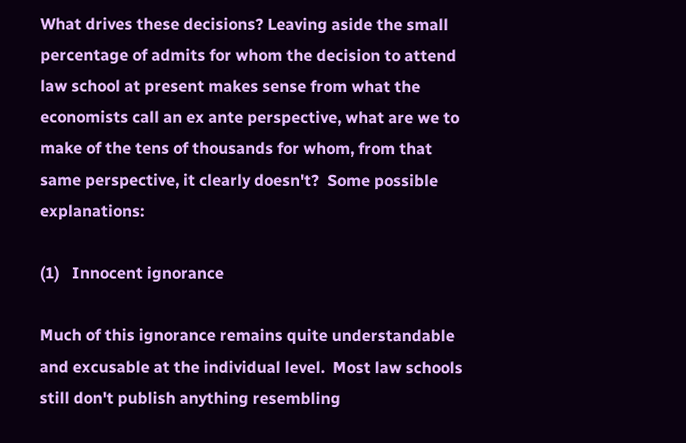What drives these decisions? Leaving aside the small percentage of admits for whom the decision to attend law school at present makes sense from what the economists call an ex ante perspective, what are we to make of the tens of thousands for whom, from that same perspective, it clearly doesn't?  Some possible explanations:

(1)   Innocent ignorance

Much of this ignorance remains quite understandable and excusable at the individual level.  Most law schools still don't publish anything resembling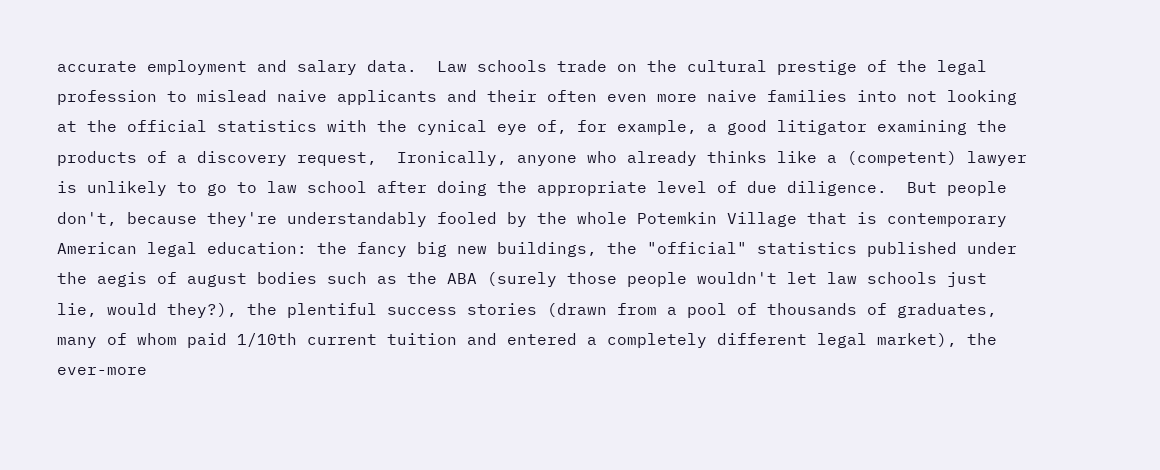accurate employment and salary data.  Law schools trade on the cultural prestige of the legal profession to mislead naive applicants and their often even more naive families into not looking at the official statistics with the cynical eye of, for example, a good litigator examining the products of a discovery request,  Ironically, anyone who already thinks like a (competent) lawyer is unlikely to go to law school after doing the appropriate level of due diligence.  But people don't, because they're understandably fooled by the whole Potemkin Village that is contemporary American legal education: the fancy big new buildings, the "official" statistics published under the aegis of august bodies such as the ABA (surely those people wouldn't let law schools just lie, would they?), the plentiful success stories (drawn from a pool of thousands of graduates, many of whom paid 1/10th current tuition and entered a completely different legal market), the ever-more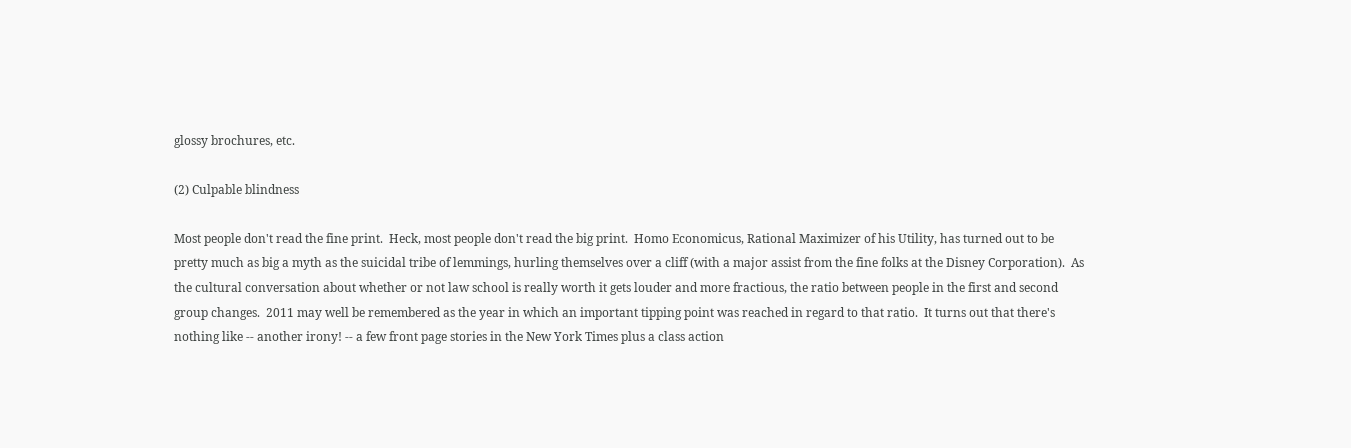glossy brochures, etc.

(2) Culpable blindness

Most people don't read the fine print.  Heck, most people don't read the big print.  Homo Economicus, Rational Maximizer of his Utility, has turned out to be pretty much as big a myth as the suicidal tribe of lemmings, hurling themselves over a cliff (with a major assist from the fine folks at the Disney Corporation).  As the cultural conversation about whether or not law school is really worth it gets louder and more fractious, the ratio between people in the first and second group changes.  2011 may well be remembered as the year in which an important tipping point was reached in regard to that ratio.  It turns out that there's nothing like -- another irony! -- a few front page stories in the New York Times plus a class action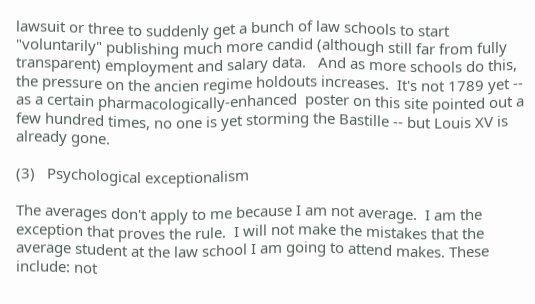lawsuit or three to suddenly get a bunch of law schools to start "voluntarily" publishing much more candid (although still far from fully transparent) employment and salary data.   And as more schools do this, the pressure on the ancien regime holdouts increases.  It's not 1789 yet -- as a certain pharmacologically-enhanced  poster on this site pointed out a few hundred times, no one is yet storming the Bastille -- but Louis XV is already gone.

(3)   Psychological exceptionalism

The averages don't apply to me because I am not average.  I am the exception that proves the rule.  I will not make the mistakes that the average student at the law school I am going to attend makes. These include: not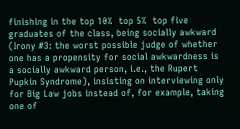finishing in the top 10%  top 5%  top five graduates of the class, being socially awkward (Irony #3: the worst possible judge of whether one has a propensity for social awkwardness is a socially awkward person, i.e., the Rupert Pupkin Syndrome), insisting on interviewing only for Big Law jobs instead of, for example, taking one of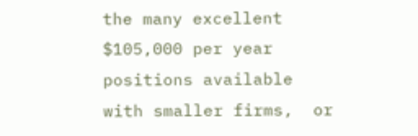the many excellent $105,000 per year positions available with smaller firms,  or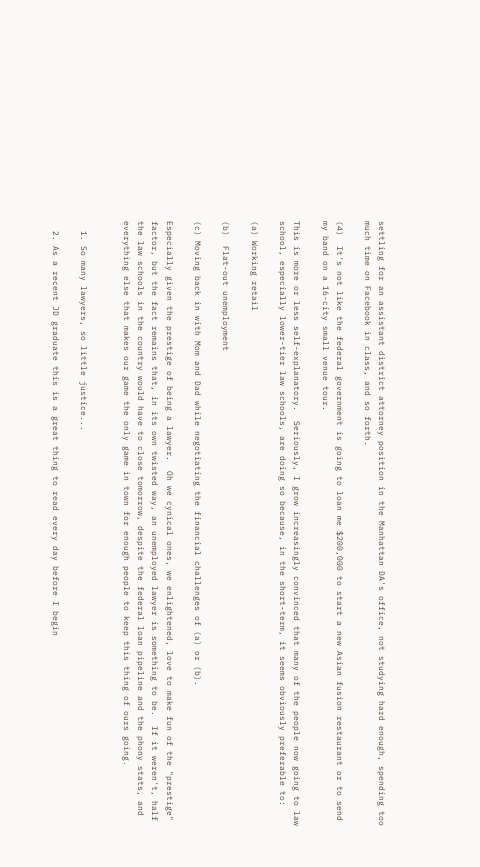settling for an assistant district attorney position in the Manhattan DA's office, not studying hard enough, spending too much time on Facebook in class, and so forth.

(4)  It's not like the federal government is going to loan me $200,000 to start a new Asian fusion restaurant or to send my band on a 16-city small venue tour.

This is more or less self-explanatory.  Seriously, I grow increasingly convinced that many of the people now going to law school, especially lower-tier law schools, are doing so because, in the short-term, it seems obviously preferable to:

(a) Working retail

(b)  Flat-out unemployment

(c) Moving back in with Mom and Dad while negotiating the financial challenges of (a) or (b).

Especially given the prestige of being a lawyer.  Oh we cynical ones, we enlightened, love to make fun of the "prestige" factor, but the fact remains that, in its own twisted way, an unemployed lawyer is something to be.  If it weren't, half the law schools in the country would have to close tomorrow, despite the federal loan pipeline and the phony stats, and everything else that makes our game the only game in town for enough people to keep this thing of ours going.


  1. So many lawyers, so little justice...

  2. As a recent JD graduate this is a great thing to read every day before I begin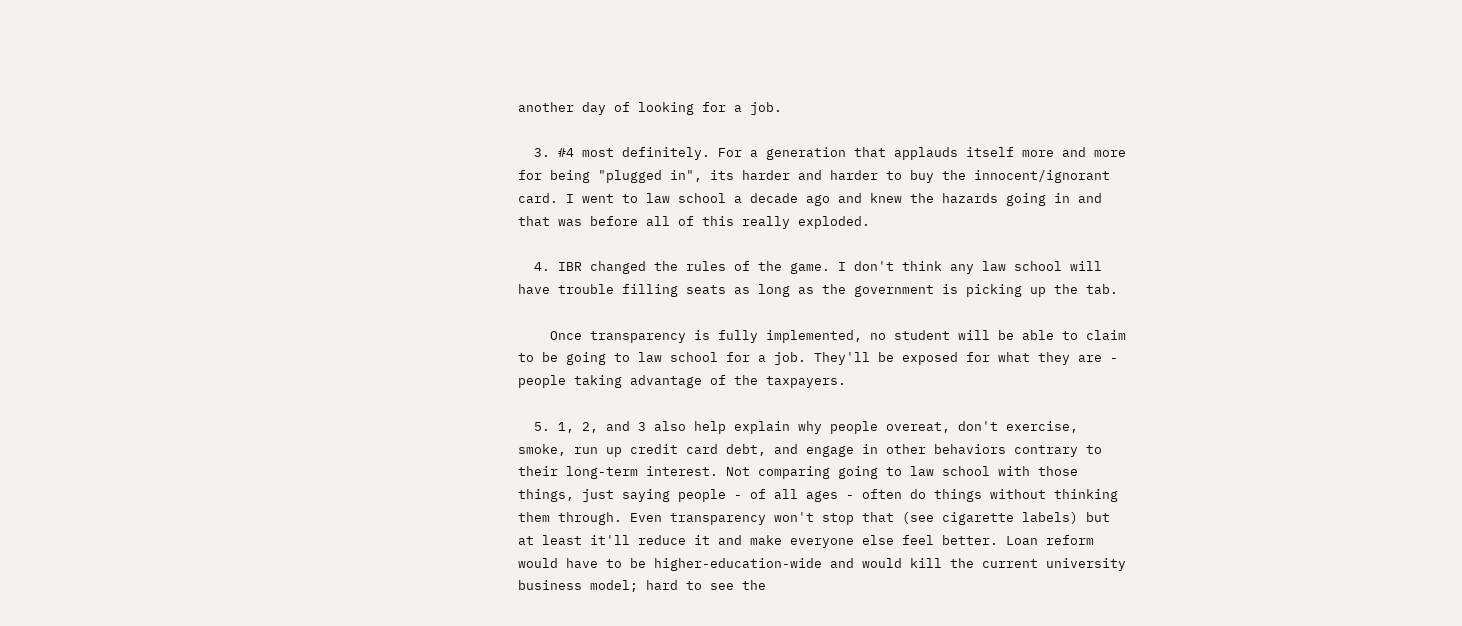another day of looking for a job.

  3. #4 most definitely. For a generation that applauds itself more and more for being "plugged in", its harder and harder to buy the innocent/ignorant card. I went to law school a decade ago and knew the hazards going in and that was before all of this really exploded.

  4. IBR changed the rules of the game. I don't think any law school will have trouble filling seats as long as the government is picking up the tab.

    Once transparency is fully implemented, no student will be able to claim to be going to law school for a job. They'll be exposed for what they are - people taking advantage of the taxpayers.

  5. 1, 2, and 3 also help explain why people overeat, don't exercise, smoke, run up credit card debt, and engage in other behaviors contrary to their long-term interest. Not comparing going to law school with those things, just saying people - of all ages - often do things without thinking them through. Even transparency won't stop that (see cigarette labels) but at least it'll reduce it and make everyone else feel better. Loan reform would have to be higher-education-wide and would kill the current university business model; hard to see the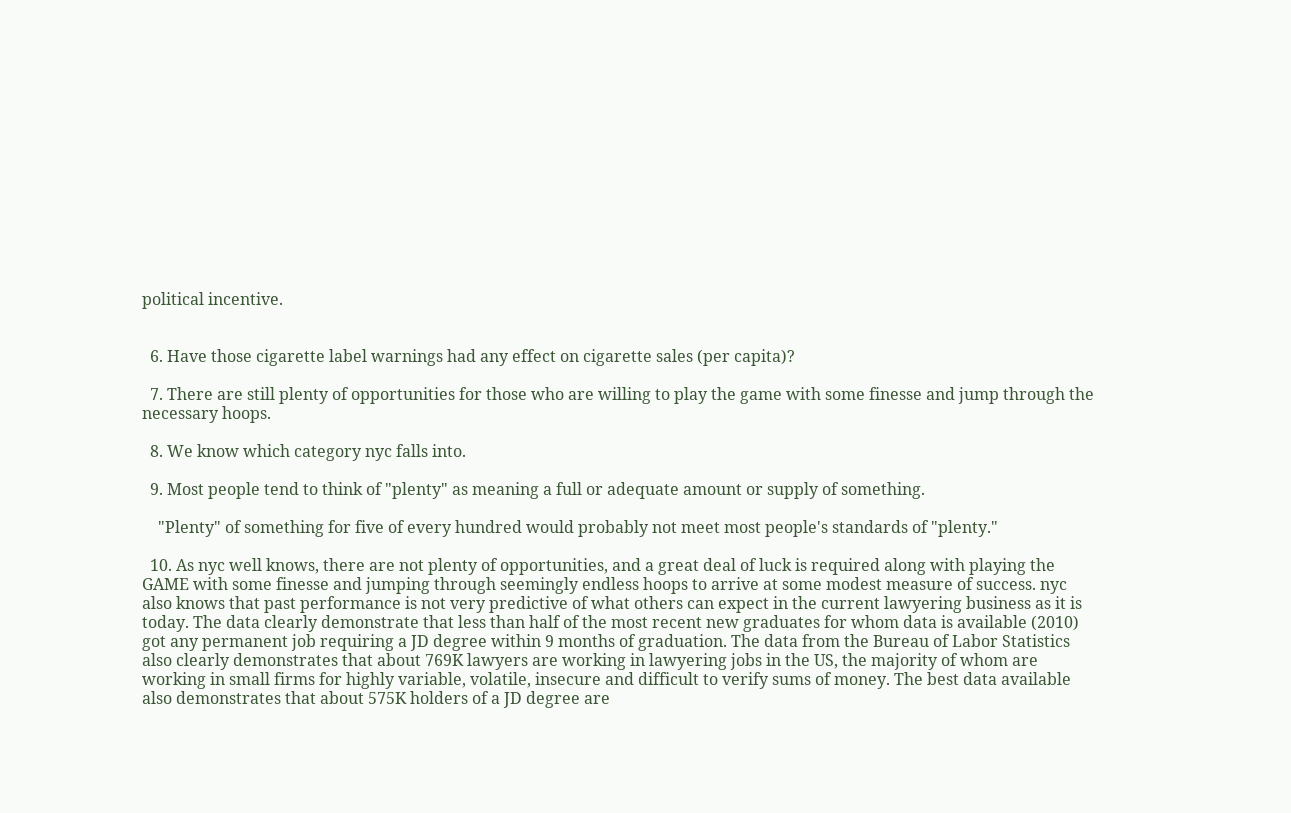political incentive.


  6. Have those cigarette label warnings had any effect on cigarette sales (per capita)?

  7. There are still plenty of opportunities for those who are willing to play the game with some finesse and jump through the necessary hoops.

  8. We know which category nyc falls into.

  9. Most people tend to think of "plenty" as meaning a full or adequate amount or supply of something.

    "Plenty" of something for five of every hundred would probably not meet most people's standards of "plenty."

  10. As nyc well knows, there are not plenty of opportunities, and a great deal of luck is required along with playing the GAME with some finesse and jumping through seemingly endless hoops to arrive at some modest measure of success. nyc also knows that past performance is not very predictive of what others can expect in the current lawyering business as it is today. The data clearly demonstrate that less than half of the most recent new graduates for whom data is available (2010) got any permanent job requiring a JD degree within 9 months of graduation. The data from the Bureau of Labor Statistics also clearly demonstrates that about 769K lawyers are working in lawyering jobs in the US, the majority of whom are working in small firms for highly variable, volatile, insecure and difficult to verify sums of money. The best data available also demonstrates that about 575K holders of a JD degree are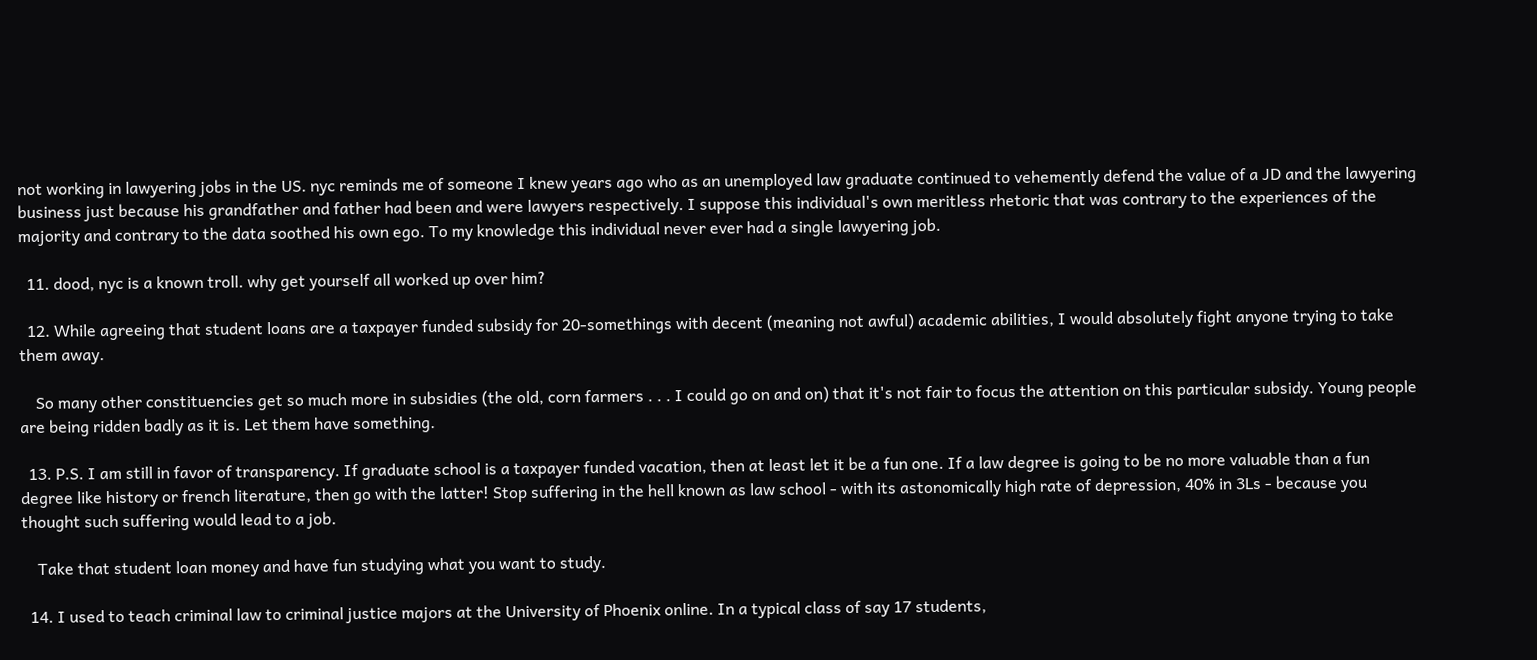not working in lawyering jobs in the US. nyc reminds me of someone I knew years ago who as an unemployed law graduate continued to vehemently defend the value of a JD and the lawyering business just because his grandfather and father had been and were lawyers respectively. I suppose this individual's own meritless rhetoric that was contrary to the experiences of the majority and contrary to the data soothed his own ego. To my knowledge this individual never ever had a single lawyering job.

  11. dood, nyc is a known troll. why get yourself all worked up over him?

  12. While agreeing that student loans are a taxpayer funded subsidy for 20-somethings with decent (meaning not awful) academic abilities, I would absolutely fight anyone trying to take them away.

    So many other constituencies get so much more in subsidies (the old, corn farmers . . . I could go on and on) that it's not fair to focus the attention on this particular subsidy. Young people are being ridden badly as it is. Let them have something.

  13. P.S. I am still in favor of transparency. If graduate school is a taxpayer funded vacation, then at least let it be a fun one. If a law degree is going to be no more valuable than a fun degree like history or french literature, then go with the latter! Stop suffering in the hell known as law school - with its astonomically high rate of depression, 40% in 3Ls - because you thought such suffering would lead to a job.

    Take that student loan money and have fun studying what you want to study.

  14. I used to teach criminal law to criminal justice majors at the University of Phoenix online. In a typical class of say 17 students,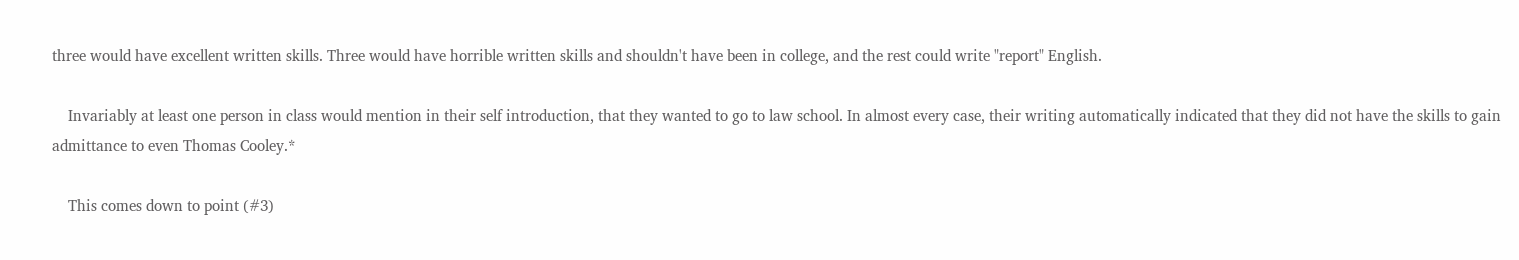three would have excellent written skills. Three would have horrible written skills and shouldn't have been in college, and the rest could write "report" English.

    Invariably at least one person in class would mention in their self introduction, that they wanted to go to law school. In almost every case, their writing automatically indicated that they did not have the skills to gain admittance to even Thomas Cooley.*

    This comes down to point (#3)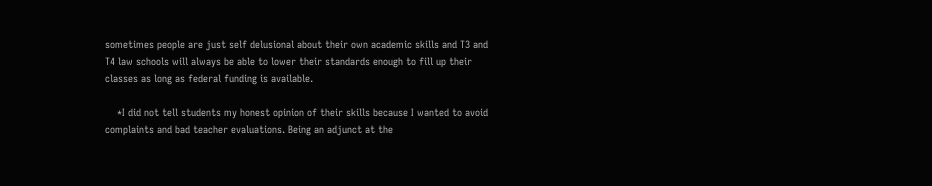sometimes people are just self delusional about their own academic skills and T3 and T4 law schools will always be able to lower their standards enough to fill up their classes as long as federal funding is available.

    *I did not tell students my honest opinion of their skills because I wanted to avoid complaints and bad teacher evaluations. Being an adjunct at the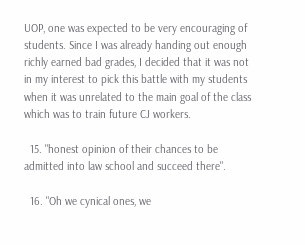UOP, one was expected to be very encouraging of students. Since I was already handing out enough richly earned bad grades, I decided that it was not in my interest to pick this battle with my students when it was unrelated to the main goal of the class which was to train future CJ workers.

  15. "honest opinion of their chances to be admitted into law school and succeed there".

  16. "Oh we cynical ones, we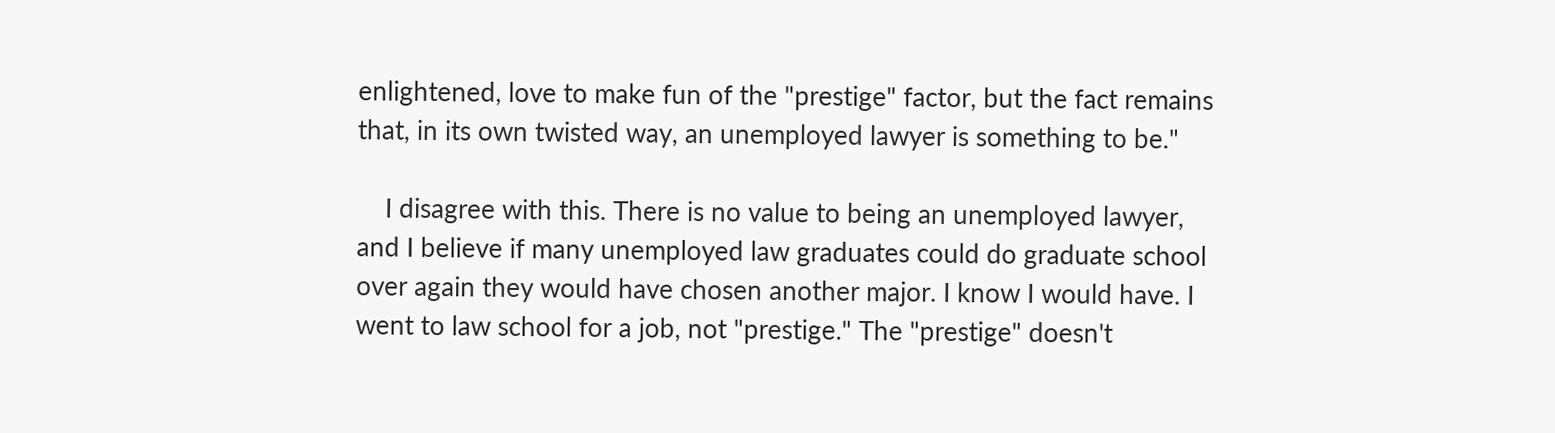enlightened, love to make fun of the "prestige" factor, but the fact remains that, in its own twisted way, an unemployed lawyer is something to be."

    I disagree with this. There is no value to being an unemployed lawyer, and I believe if many unemployed law graduates could do graduate school over again they would have chosen another major. I know I would have. I went to law school for a job, not "prestige." The "prestige" doesn't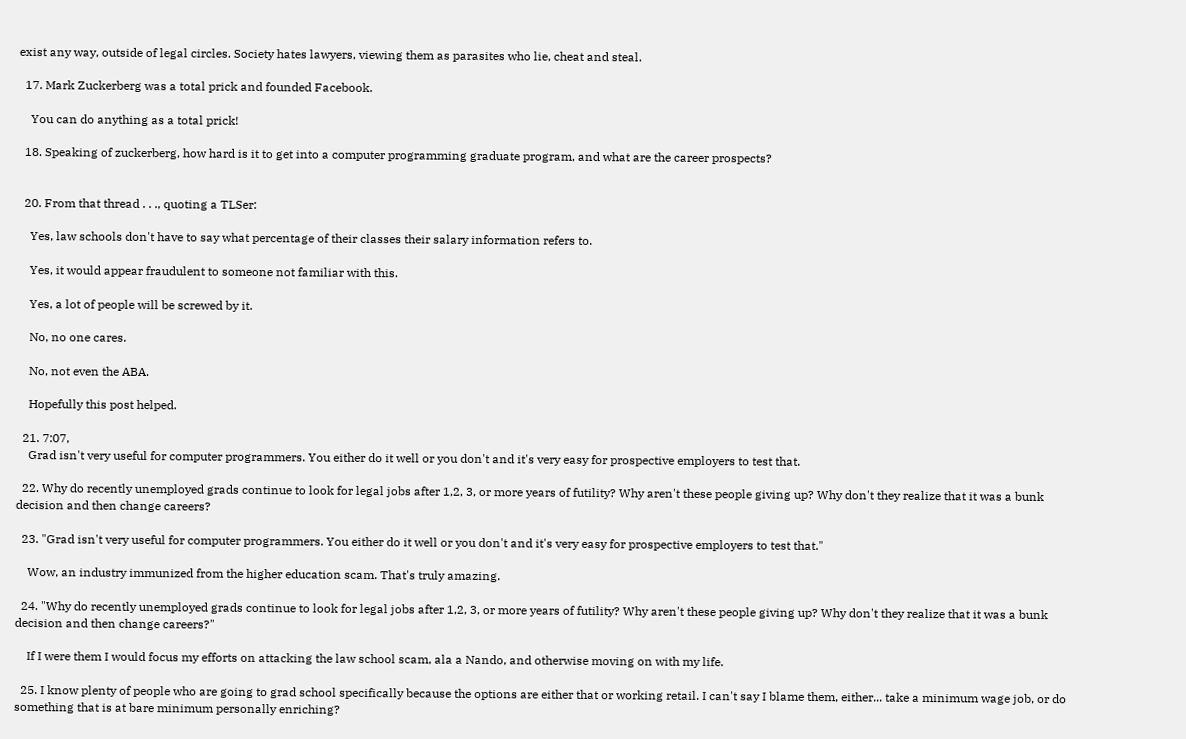exist any way, outside of legal circles. Society hates lawyers, viewing them as parasites who lie, cheat and steal.

  17. Mark Zuckerberg was a total prick and founded Facebook.

    You can do anything as a total prick!

  18. Speaking of zuckerberg, how hard is it to get into a computer programming graduate program, and what are the career prospects?


  20. From that thread . . ., quoting a TLSer:

    Yes, law schools don't have to say what percentage of their classes their salary information refers to.

    Yes, it would appear fraudulent to someone not familiar with this.

    Yes, a lot of people will be screwed by it.

    No, no one cares.

    No, not even the ABA.

    Hopefully this post helped.

  21. 7:07,
    Grad isn't very useful for computer programmers. You either do it well or you don't and it's very easy for prospective employers to test that.

  22. Why do recently unemployed grads continue to look for legal jobs after 1,2, 3, or more years of futility? Why aren't these people giving up? Why don't they realize that it was a bunk decision and then change careers?

  23. "Grad isn't very useful for computer programmers. You either do it well or you don't and it's very easy for prospective employers to test that."

    Wow, an industry immunized from the higher education scam. That's truly amazing.

  24. "Why do recently unemployed grads continue to look for legal jobs after 1,2, 3, or more years of futility? Why aren't these people giving up? Why don't they realize that it was a bunk decision and then change careers?"

    If I were them I would focus my efforts on attacking the law school scam, ala a Nando, and otherwise moving on with my life.

  25. I know plenty of people who are going to grad school specifically because the options are either that or working retail. I can't say I blame them, either... take a minimum wage job, or do something that is at bare minimum personally enriching?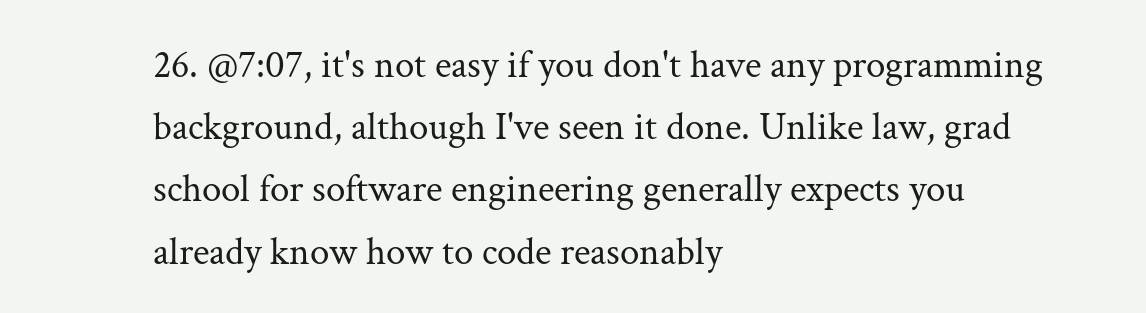26. @7:07, it's not easy if you don't have any programming background, although I've seen it done. Unlike law, grad school for software engineering generally expects you already know how to code reasonably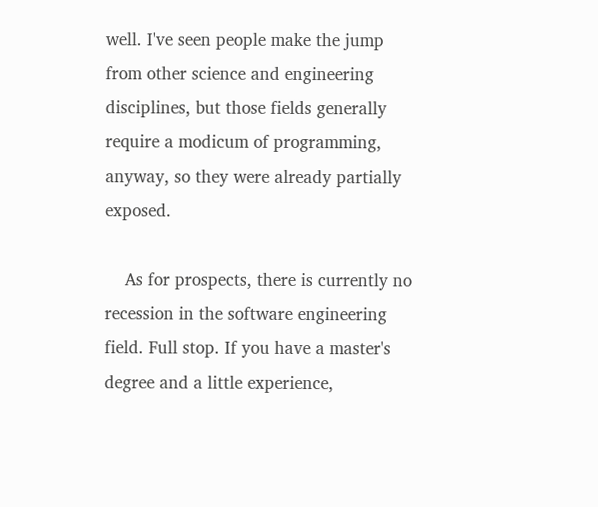well. I've seen people make the jump from other science and engineering disciplines, but those fields generally require a modicum of programming, anyway, so they were already partially exposed.

    As for prospects, there is currently no recession in the software engineering field. Full stop. If you have a master's degree and a little experience,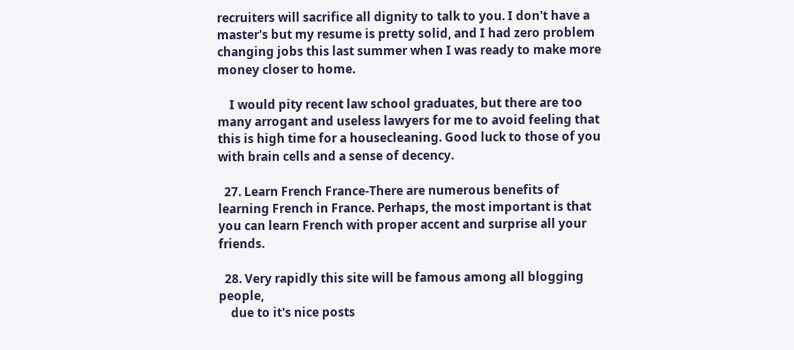recruiters will sacrifice all dignity to talk to you. I don't have a master's but my resume is pretty solid, and I had zero problem changing jobs this last summer when I was ready to make more money closer to home.

    I would pity recent law school graduates, but there are too many arrogant and useless lawyers for me to avoid feeling that this is high time for a housecleaning. Good luck to those of you with brain cells and a sense of decency.

  27. Learn French France-There are numerous benefits of learning French in France. Perhaps, the most important is that you can learn French with proper accent and surprise all your friends.

  28. Very rapidly this site will be famous among all blogging people,
    due to it's nice posts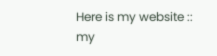Here is my website :: my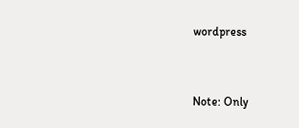wordpress


Note: Only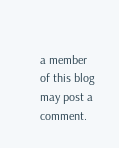a member of this blog may post a comment.